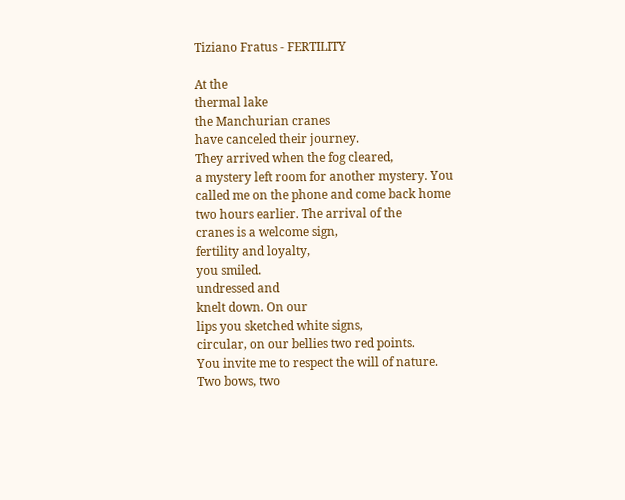Tiziano Fratus - FERTILITY

At the
thermal lake
the Manchurian cranes
have canceled their journey.
They arrived when the fog cleared,
a mystery left room for another mystery. You
called me on the phone and come back home
two hours earlier. The arrival of the
cranes is a welcome sign,
fertility and loyalty,
you smiled.
undressed and
knelt down. On our
lips you sketched white signs,
circular, on our bellies two red points.
You invite me to respect the will of nature.
Two bows, two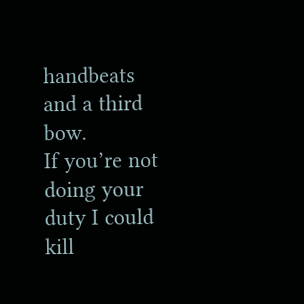handbeats and a third bow.
If you’re not doing your duty I could kill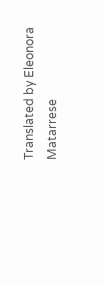Translated by Eleonora Matarrese